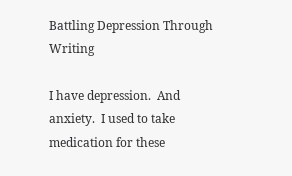Battling Depression Through Writing

I have depression.  And anxiety.  I used to take medication for these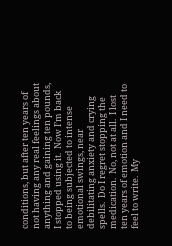conditions, but after ten years of not having any real feelings about anything and gaining ten pounds, I stopped using it.  Now I’m back to being subjected to intense emotional swings, near debilitating anxiety and crying spells.  Do I regret stopping the medication.  No, not at all.  I lost ten years of emotion and I need to feel to write.  My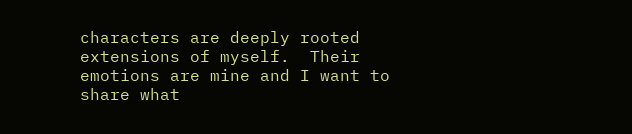characters are deeply rooted extensions of myself.  Their emotions are mine and I want to share what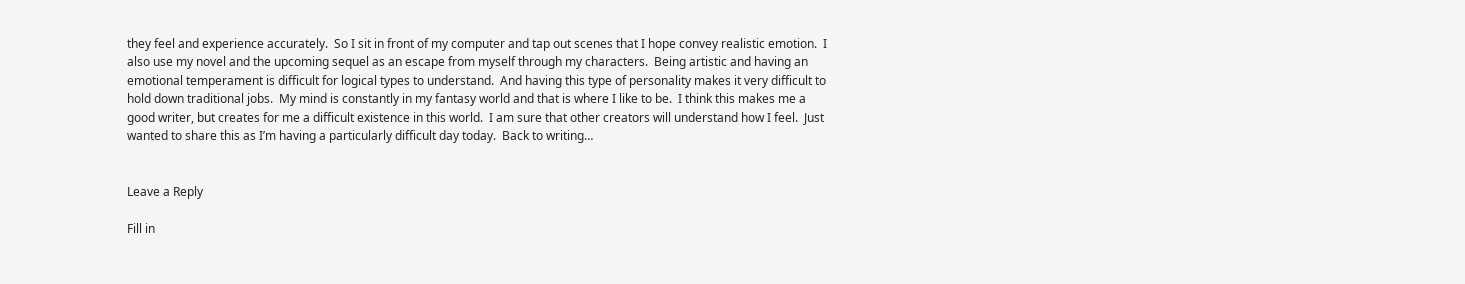they feel and experience accurately.  So I sit in front of my computer and tap out scenes that I hope convey realistic emotion.  I also use my novel and the upcoming sequel as an escape from myself through my characters.  Being artistic and having an emotional temperament is difficult for logical types to understand.  And having this type of personality makes it very difficult to hold down traditional jobs.  My mind is constantly in my fantasy world and that is where I like to be.  I think this makes me a good writer, but creates for me a difficult existence in this world.  I am sure that other creators will understand how I feel.  Just wanted to share this as I’m having a particularly difficult day today.  Back to writing…


Leave a Reply

Fill in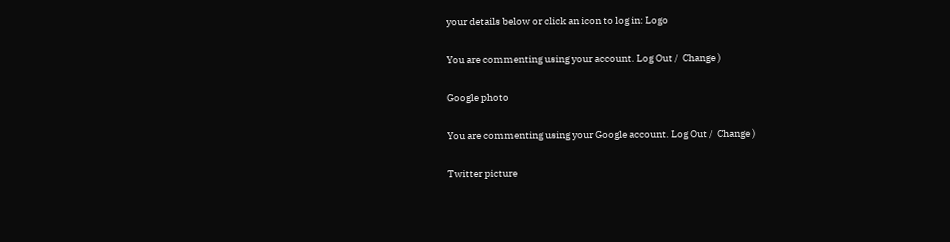your details below or click an icon to log in: Logo

You are commenting using your account. Log Out /  Change )

Google photo

You are commenting using your Google account. Log Out /  Change )

Twitter picture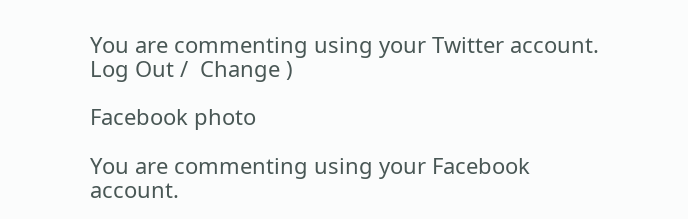You are commenting using your Twitter account. Log Out /  Change )

Facebook photo

You are commenting using your Facebook account.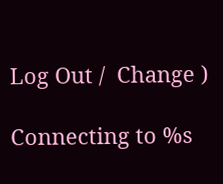Log Out /  Change )

Connecting to %s